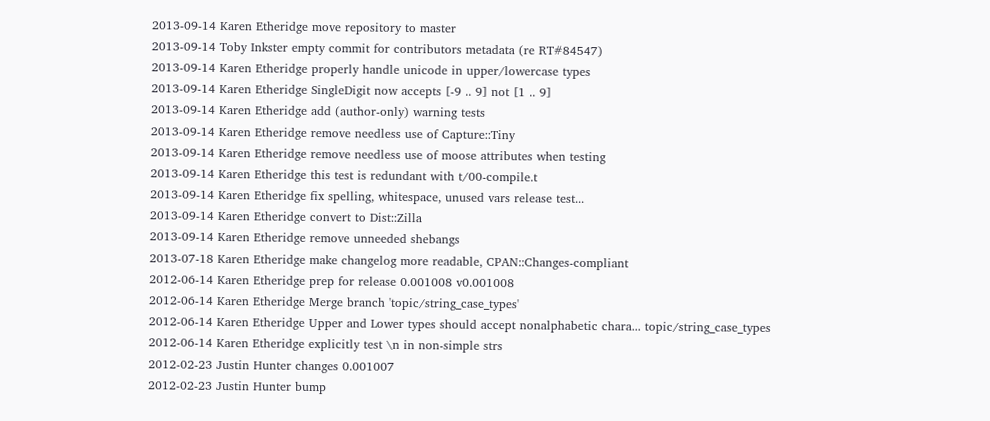2013-09-14 Karen Etheridge move repository to master
2013-09-14 Toby Inkster empty commit for contributors metadata (re RT#84547)
2013-09-14 Karen Etheridge properly handle unicode in upper/lowercase types
2013-09-14 Karen Etheridge SingleDigit now accepts [-9 .. 9] not [1 .. 9]
2013-09-14 Karen Etheridge add (author-only) warning tests
2013-09-14 Karen Etheridge remove needless use of Capture::Tiny
2013-09-14 Karen Etheridge remove needless use of moose attributes when testing
2013-09-14 Karen Etheridge this test is redundant with t/00-compile.t
2013-09-14 Karen Etheridge fix spelling, whitespace, unused vars release test...
2013-09-14 Karen Etheridge convert to Dist::Zilla
2013-09-14 Karen Etheridge remove unneeded shebangs
2013-07-18 Karen Etheridge make changelog more readable, CPAN::Changes-compliant
2012-06-14 Karen Etheridge prep for release 0.001008 v0.001008
2012-06-14 Karen Etheridge Merge branch 'topic/string_case_types'
2012-06-14 Karen Etheridge Upper and Lower types should accept nonalphabetic chara... topic/string_case_types
2012-06-14 Karen Etheridge explicitly test \n in non-simple strs
2012-02-23 Justin Hunter changes 0.001007
2012-02-23 Justin Hunter bump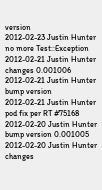version
2012-02-23 Justin Hunter no more Test::Exception
2012-02-21 Justin Hunter changes 0.001006
2012-02-21 Justin Hunter bump version
2012-02-21 Justin Hunter pod fix per RT #75168
2012-02-20 Justin Hunter bump version 0.001005
2012-02-20 Justin Hunter changes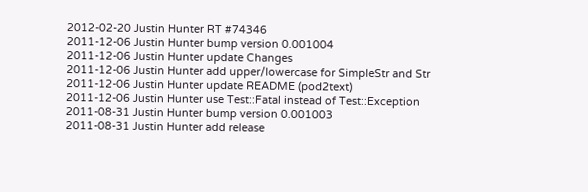2012-02-20 Justin Hunter RT #74346
2011-12-06 Justin Hunter bump version 0.001004
2011-12-06 Justin Hunter update Changes
2011-12-06 Justin Hunter add upper/lowercase for SimpleStr and Str
2011-12-06 Justin Hunter update README (pod2text)
2011-12-06 Justin Hunter use Test::Fatal instead of Test::Exception
2011-08-31 Justin Hunter bump version 0.001003
2011-08-31 Justin Hunter add release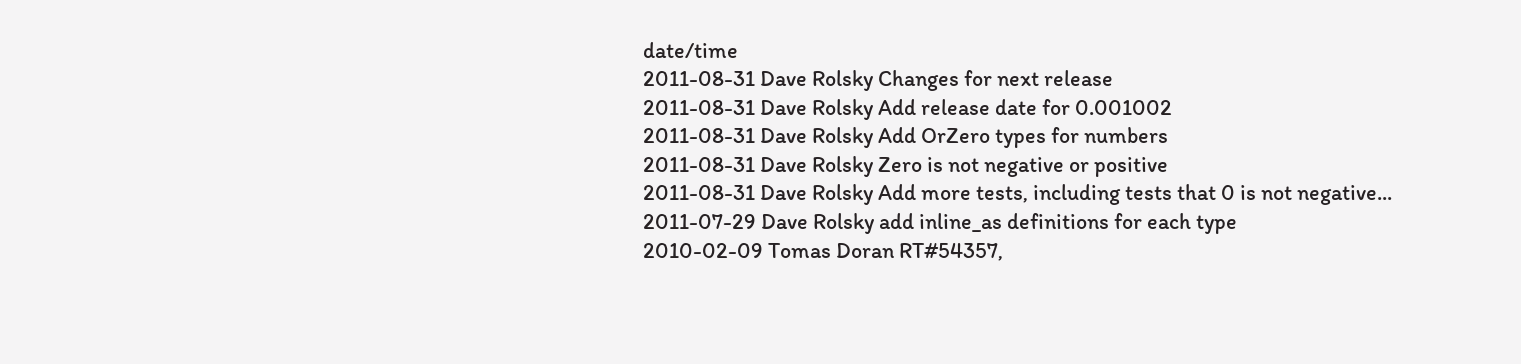date/time
2011-08-31 Dave Rolsky Changes for next release
2011-08-31 Dave Rolsky Add release date for 0.001002
2011-08-31 Dave Rolsky Add OrZero types for numbers
2011-08-31 Dave Rolsky Zero is not negative or positive
2011-08-31 Dave Rolsky Add more tests, including tests that 0 is not negative...
2011-07-29 Dave Rolsky add inline_as definitions for each type
2010-02-09 Tomas Doran RT#54357,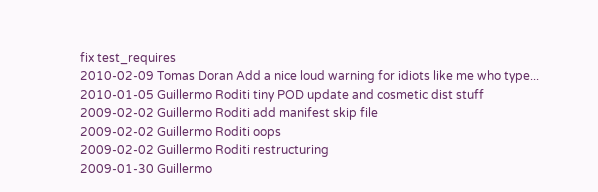fix test_requires
2010-02-09 Tomas Doran Add a nice loud warning for idiots like me who type...
2010-01-05 Guillermo Roditi tiny POD update and cosmetic dist stuff
2009-02-02 Guillermo Roditi add manifest skip file
2009-02-02 Guillermo Roditi oops
2009-02-02 Guillermo Roditi restructuring
2009-01-30 Guillermo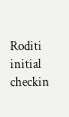Roditi initial checkin